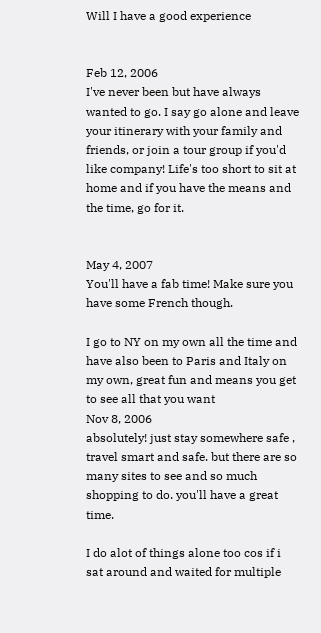Will I have a good experience


Feb 12, 2006
I've never been but have always wanted to go. I say go alone and leave your itinerary with your family and friends, or join a tour group if you'd like company! Life's too short to sit at home and if you have the means and the time, go for it.


May 4, 2007
You'll have a fab time! Make sure you have some French though.

I go to NY on my own all the time and have also been to Paris and Italy on my own, great fun and means you get to see all that you want
Nov 8, 2006
absolutely! just stay somewhere safe , travel smart and safe. but there are so many sites to see and so much shopping to do. you'll have a great time.

I do alot of things alone too cos if i sat around and waited for multiple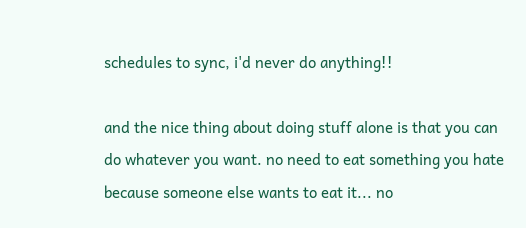schedules to sync, i'd never do anything!!

and the nice thing about doing stuff alone is that you can do whatever you want. no need to eat something you hate because someone else wants to eat it... no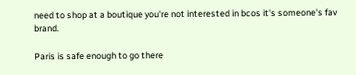need to shop at a boutique you're not interested in bcos it's someone's fav brand.

Paris is safe enough to go there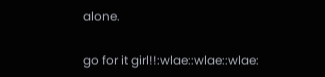alone.

go for it girl!!:wlae::wlae::wlae: